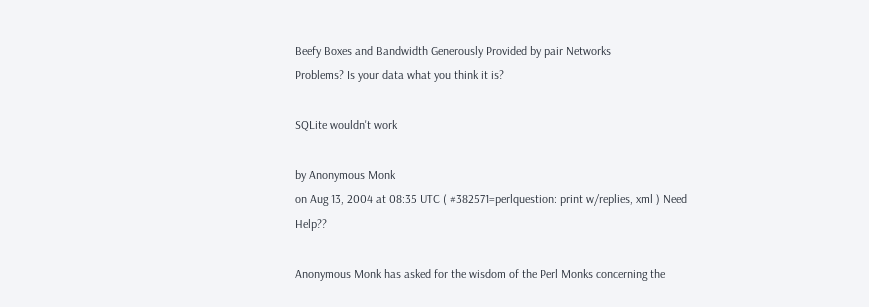Beefy Boxes and Bandwidth Generously Provided by pair Networks
Problems? Is your data what you think it is?

SQLite wouldn't work

by Anonymous Monk
on Aug 13, 2004 at 08:35 UTC ( #382571=perlquestion: print w/replies, xml ) Need Help??

Anonymous Monk has asked for the wisdom of the Perl Monks concerning the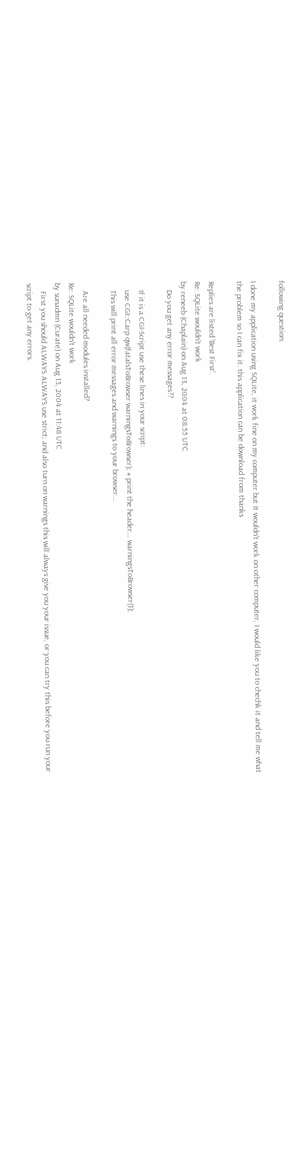following question:

I done my application using SQLite, it work fine on my computer but It wouldn't work on other computer, I would like you to chechk it and tell me what the problem so I can fix it. this application can be download from thanks

Replies are listed 'Best First'.
Re: SQLite wouldn't work
by reneeb (Chaplain) on Aug 13, 2004 at 08:55 UTC
    Do you get any error messages??

    If it is a CGI-Script use these lines in your script:
    use CGI::Carp qw(fatalsToBrowser warningsToBrowser); # print the header... warningsToBrowser(1);
    This will print all error messages and warnings to your browser...

    Are all needed modules installed?
Re: SQLite wouldn't work
by sunadmn (Curate) on Aug 13, 2004 at 11:48 UTC
    First you should ALWAYS ALWAYS use strict; and also turn on warnings this will always give you your issue, or you can try this before you run your script to get any errors.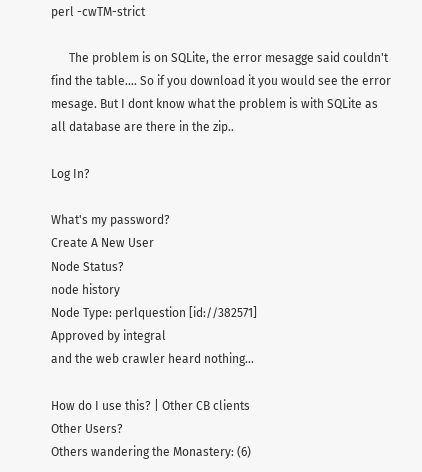perl -cwTM-strict

      The problem is on SQLite, the error mesagge said couldn't find the table.... So if you download it you would see the error mesage. But I dont know what the problem is with SQLite as all database are there in the zip..

Log In?

What's my password?
Create A New User
Node Status?
node history
Node Type: perlquestion [id://382571]
Approved by integral
and the web crawler heard nothing...

How do I use this? | Other CB clients
Other Users?
Others wandering the Monastery: (6)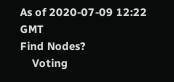As of 2020-07-09 12:22 GMT
Find Nodes?
    Voting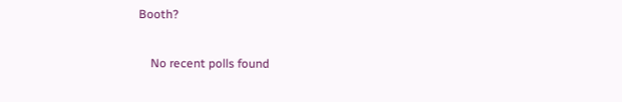Booth?

    No recent polls found